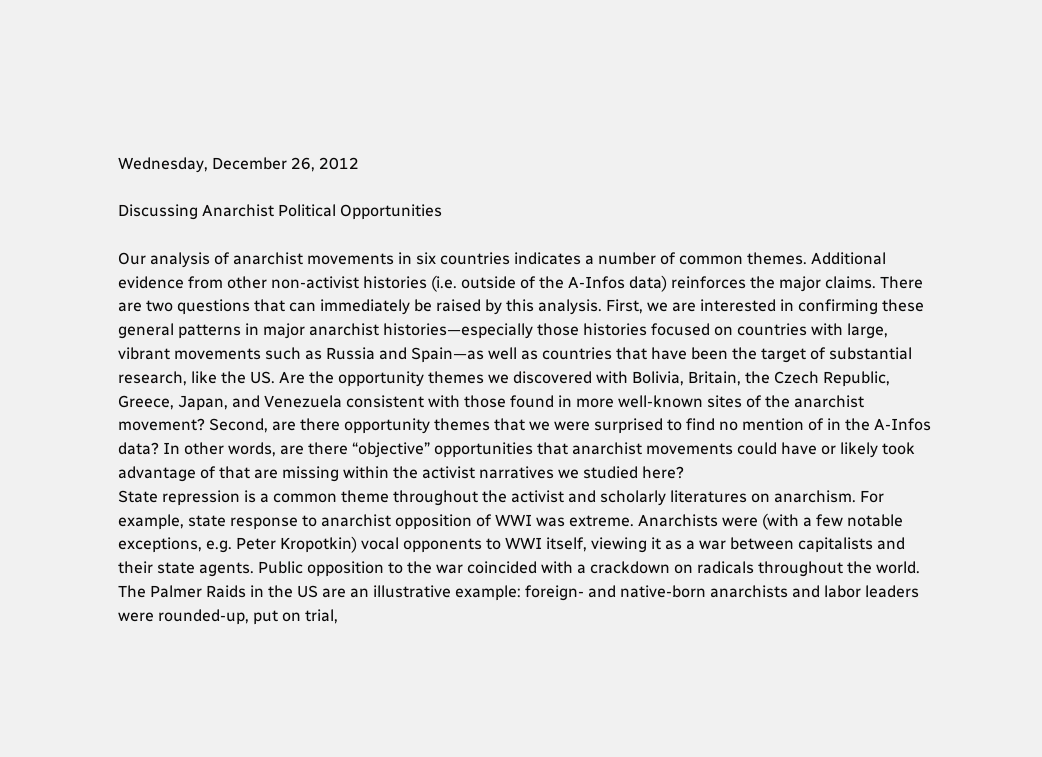Wednesday, December 26, 2012

Discussing Anarchist Political Opportunities

Our analysis of anarchist movements in six countries indicates a number of common themes. Additional evidence from other non-activist histories (i.e. outside of the A-Infos data) reinforces the major claims. There are two questions that can immediately be raised by this analysis. First, we are interested in confirming these general patterns in major anarchist histories—especially those histories focused on countries with large, vibrant movements such as Russia and Spain—as well as countries that have been the target of substantial research, like the US. Are the opportunity themes we discovered with Bolivia, Britain, the Czech Republic, Greece, Japan, and Venezuela consistent with those found in more well-known sites of the anarchist movement? Second, are there opportunity themes that we were surprised to find no mention of in the A-Infos data? In other words, are there “objective” opportunities that anarchist movements could have or likely took advantage of that are missing within the activist narratives we studied here?
State repression is a common theme throughout the activist and scholarly literatures on anarchism. For example, state response to anarchist opposition of WWI was extreme. Anarchists were (with a few notable exceptions, e.g. Peter Kropotkin) vocal opponents to WWI itself, viewing it as a war between capitalists and their state agents. Public opposition to the war coincided with a crackdown on radicals throughout the world. The Palmer Raids in the US are an illustrative example: foreign- and native-born anarchists and labor leaders were rounded-up, put on trial,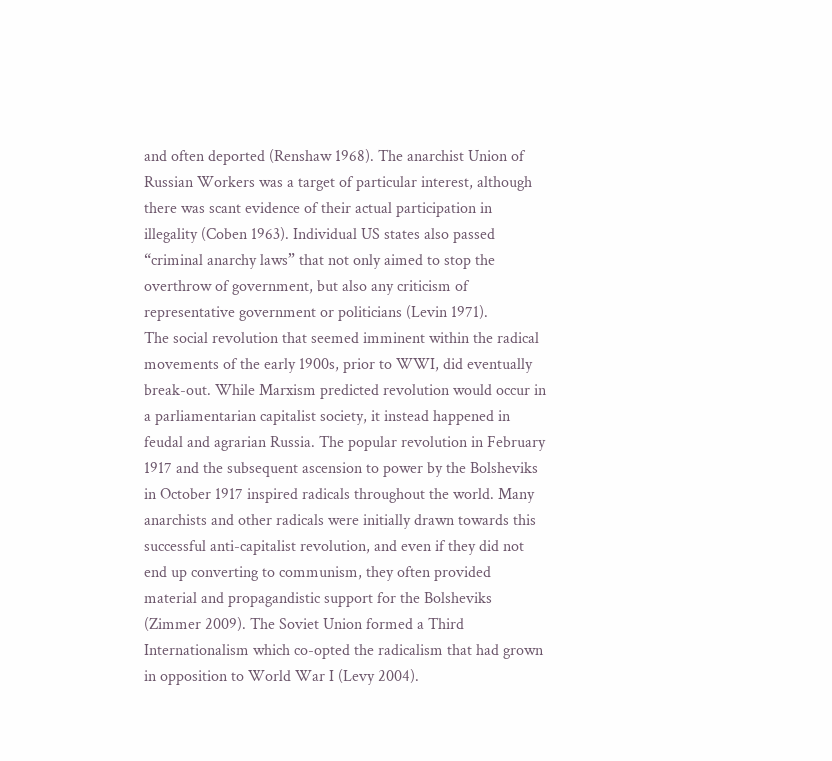and often deported (Renshaw 1968). The anarchist Union of Russian Workers was a target of particular interest, although there was scant evidence of their actual participation in illegality (Coben 1963). Individual US states also passed “criminal anarchy laws” that not only aimed to stop the overthrow of government, but also any criticism of representative government or politicians (Levin 1971).
The social revolution that seemed imminent within the radical movements of the early 1900s, prior to WWI, did eventually break-out. While Marxism predicted revolution would occur in a parliamentarian capitalist society, it instead happened in feudal and agrarian Russia. The popular revolution in February 1917 and the subsequent ascension to power by the Bolsheviks in October 1917 inspired radicals throughout the world. Many anarchists and other radicals were initially drawn towards this successful anti-capitalist revolution, and even if they did not end up converting to communism, they often provided material and propagandistic support for the Bolsheviks (Zimmer 2009). The Soviet Union formed a Third Internationalism which co-opted the radicalism that had grown in opposition to World War I (Levy 2004).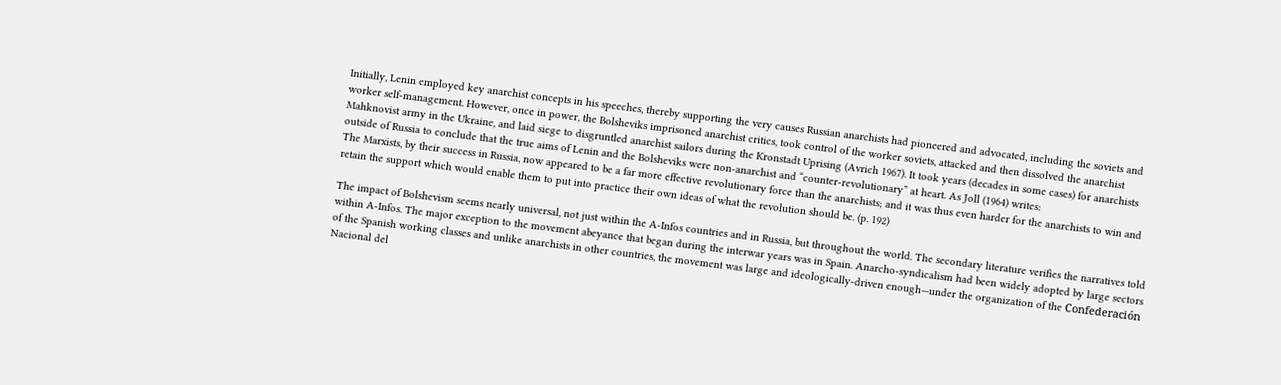Initially, Lenin employed key anarchist concepts in his speeches, thereby supporting the very causes Russian anarchists had pioneered and advocated, including the soviets and worker self-management. However, once in power, the Bolsheviks imprisoned anarchist critics, took control of the worker soviets, attacked and then dissolved the anarchist Mahknovist army in the Ukraine, and laid siege to disgruntled anarchist sailors during the Kronstadt Uprising (Avrich 1967). It took years (decades in some cases) for anarchists outside of Russia to conclude that the true aims of Lenin and the Bolsheviks were non-anarchist and “counter-revolutionary” at heart. As Joll (1964) writes:
The Marxists, by their success in Russia, now appeared to be a far more effective revolutionary force than the anarchists; and it was thus even harder for the anarchists to win and retain the support which would enable them to put into practice their own ideas of what the revolution should be. (p. 192)

The impact of Bolshevism seems nearly universal, not just within the A-Infos countries and in Russia, but throughout the world. The secondary literature verifies the narratives told within A-Infos. The major exception to the movement abeyance that began during the interwar years was in Spain. Anarcho-syndicalism had been widely adopted by large sectors of the Spanish working classes and unlike anarchists in other countries, the movement was large and ideologically-driven enough—under the organization of the Confederación Nacional del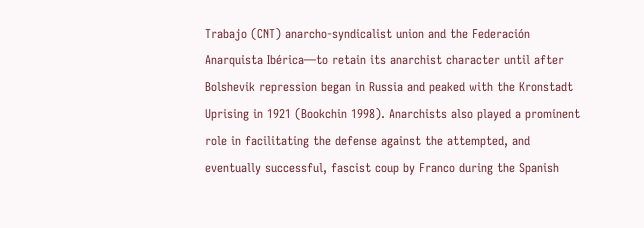Trabajo (CNT) anarcho-syndicalist union and the Federación Anarquista Ibérica—to retain its anarchist character until after Bolshevik repression began in Russia and peaked with the Kronstadt Uprising in 1921 (Bookchin 1998). Anarchists also played a prominent role in facilitating the defense against the attempted, and eventually successful, fascist coup by Franco during the Spanish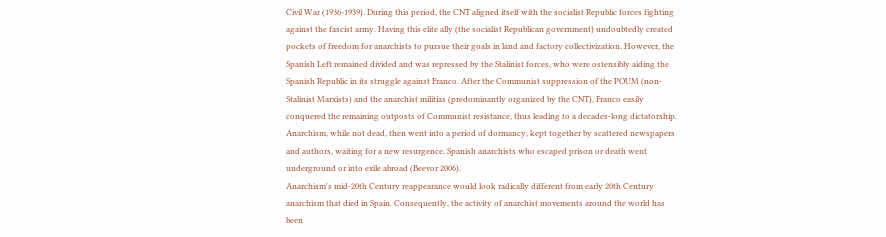Civil War (1936-1939). During this period, the CNT aligned itself with the socialist Republic forces fighting against the fascist army. Having this elite ally (the socialist Republican government) undoubtedly created pockets of freedom for anarchists to pursue their goals in land and factory collectivization. However, the Spanish Left remained divided and was repressed by the Stalinist forces, who were ostensibly aiding the Spanish Republic in its struggle against Franco. After the Communist suppression of the POUM (non-Stalinist Marxists) and the anarchist militias (predominantly organized by the CNT), Franco easily conquered the remaining outposts of Communist resistance, thus leading to a decades-long dictatorship. Anarchism, while not dead, then went into a period of dormancy, kept together by scattered newspapers and authors, waiting for a new resurgence. Spanish anarchists who escaped prison or death went underground or into exile abroad (Beevor 2006).
Anarchism's mid-20th Century reappearance would look radically different from early 20th Century anarchism that died in Spain. Consequently, the activity of anarchist movements around the world has been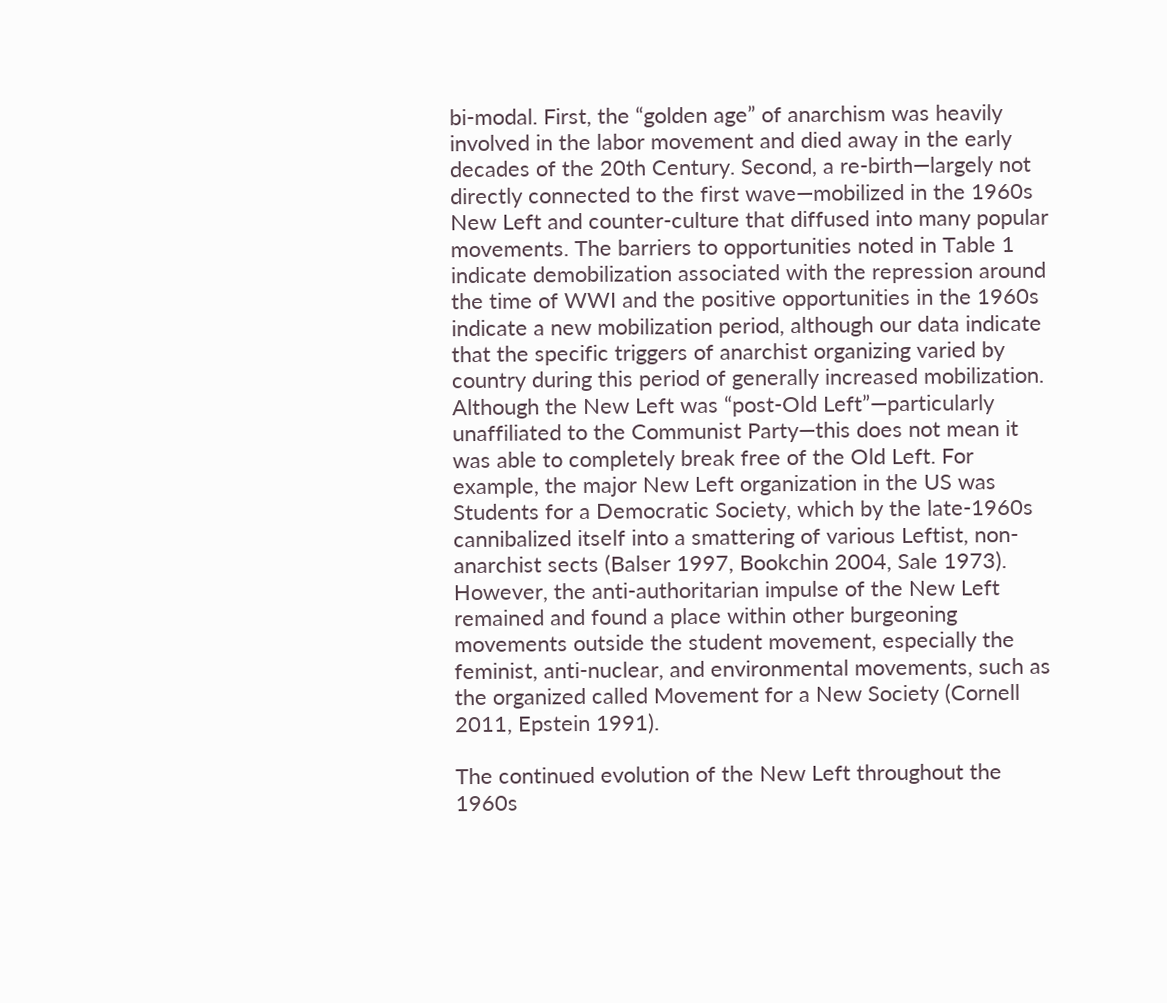bi-modal. First, the “golden age” of anarchism was heavily involved in the labor movement and died away in the early decades of the 20th Century. Second, a re-birth—largely not directly connected to the first wave—mobilized in the 1960s New Left and counter-culture that diffused into many popular movements. The barriers to opportunities noted in Table 1 indicate demobilization associated with the repression around the time of WWI and the positive opportunities in the 1960s indicate a new mobilization period, although our data indicate that the specific triggers of anarchist organizing varied by country during this period of generally increased mobilization.
Although the New Left was “post-Old Left”—particularly unaffiliated to the Communist Party—this does not mean it was able to completely break free of the Old Left. For example, the major New Left organization in the US was Students for a Democratic Society, which by the late-1960s cannibalized itself into a smattering of various Leftist, non-anarchist sects (Balser 1997, Bookchin 2004, Sale 1973). However, the anti-authoritarian impulse of the New Left remained and found a place within other burgeoning movements outside the student movement, especially the feminist, anti-nuclear, and environmental movements, such as the organized called Movement for a New Society (Cornell 2011, Epstein 1991).

The continued evolution of the New Left throughout the 1960s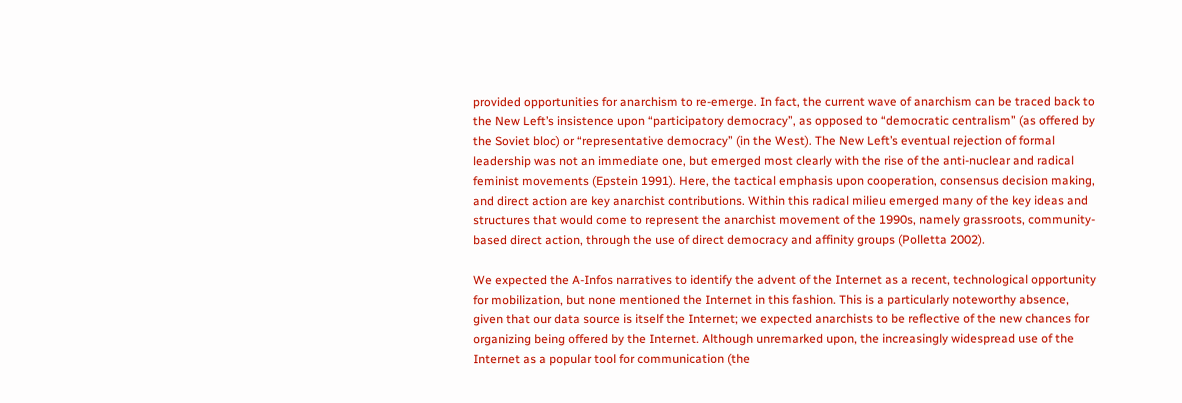provided opportunities for anarchism to re-emerge. In fact, the current wave of anarchism can be traced back to the New Left’s insistence upon “participatory democracy”, as opposed to “democratic centralism” (as offered by the Soviet bloc) or “representative democracy” (in the West). The New Left’s eventual rejection of formal leadership was not an immediate one, but emerged most clearly with the rise of the anti-nuclear and radical feminist movements (Epstein 1991). Here, the tactical emphasis upon cooperation, consensus decision making, and direct action are key anarchist contributions. Within this radical milieu emerged many of the key ideas and structures that would come to represent the anarchist movement of the 1990s, namely grassroots, community-based direct action, through the use of direct democracy and affinity groups (Polletta 2002).

We expected the A-Infos narratives to identify the advent of the Internet as a recent, technological opportunity for mobilization, but none mentioned the Internet in this fashion. This is a particularly noteworthy absence, given that our data source is itself the Internet; we expected anarchists to be reflective of the new chances for organizing being offered by the Internet. Although unremarked upon, the increasingly widespread use of the Internet as a popular tool for communication (the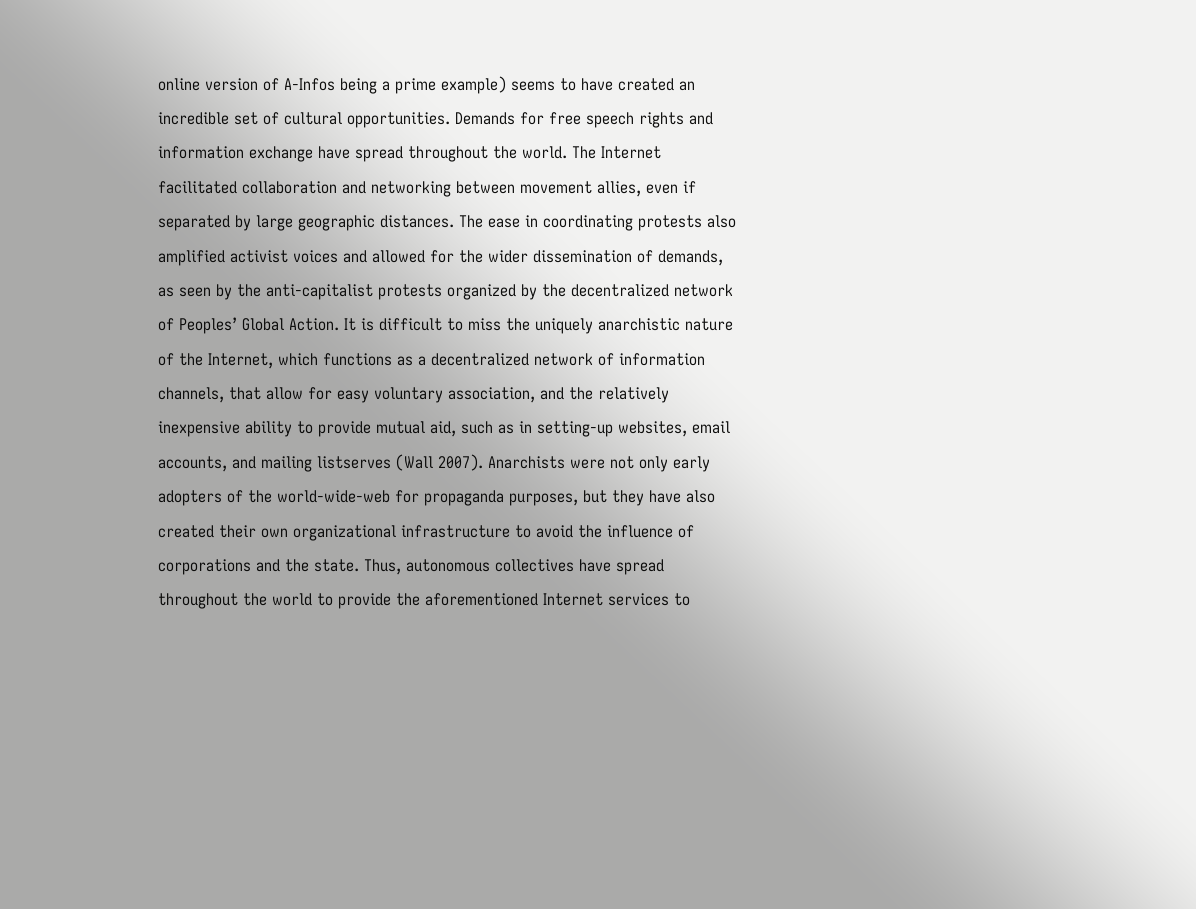online version of A-Infos being a prime example) seems to have created an incredible set of cultural opportunities. Demands for free speech rights and information exchange have spread throughout the world. The Internet facilitated collaboration and networking between movement allies, even if separated by large geographic distances. The ease in coordinating protests also amplified activist voices and allowed for the wider dissemination of demands, as seen by the anti-capitalist protests organized by the decentralized network of Peoples’ Global Action. It is difficult to miss the uniquely anarchistic nature of the Internet, which functions as a decentralized network of information channels, that allow for easy voluntary association, and the relatively inexpensive ability to provide mutual aid, such as in setting-up websites, email accounts, and mailing listserves (Wall 2007). Anarchists were not only early adopters of the world-wide-web for propaganda purposes, but they have also created their own organizational infrastructure to avoid the influence of corporations and the state. Thus, autonomous collectives have spread throughout the world to provide the aforementioned Internet services to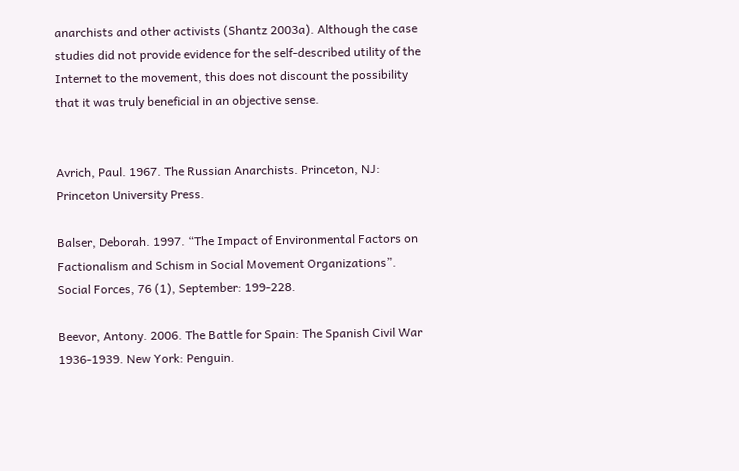anarchists and other activists (Shantz 2003a). Although the case studies did not provide evidence for the self-described utility of the Internet to the movement, this does not discount the possibility that it was truly beneficial in an objective sense.


Avrich, Paul. 1967. The Russian Anarchists. Princeton, NJ: Princeton University Press.

Balser, Deborah. 1997. “The Impact of Environmental Factors on Factionalism and Schism in Social Movement Organizations”. Social Forces, 76 (1), September: 199-228.

Beevor, Antony. 2006. The Battle for Spain: The Spanish Civil War 1936-1939. New York: Penguin.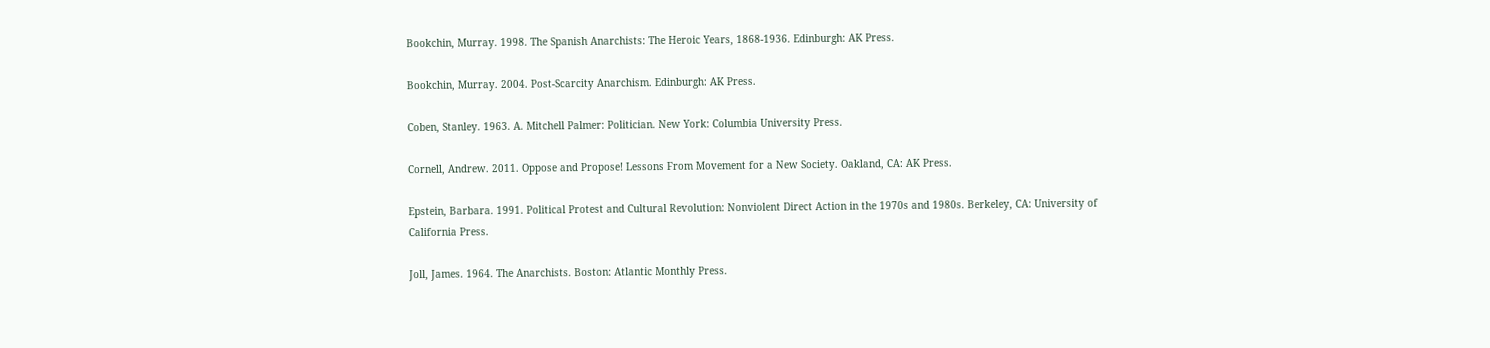Bookchin, Murray. 1998. The Spanish Anarchists: The Heroic Years, 1868-1936. Edinburgh: AK Press.

Bookchin, Murray. 2004. Post-Scarcity Anarchism. Edinburgh: AK Press.

Coben, Stanley. 1963. A. Mitchell Palmer: Politician. New York: Columbia University Press.

Cornell, Andrew. 2011. Oppose and Propose! Lessons From Movement for a New Society. Oakland, CA: AK Press.

Epstein, Barbara. 1991. Political Protest and Cultural Revolution: Nonviolent Direct Action in the 1970s and 1980s. Berkeley, CA: University of California Press.

Joll, James. 1964. The Anarchists. Boston: Atlantic Monthly Press.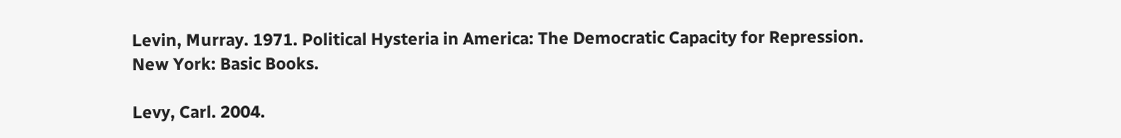Levin, Murray. 1971. Political Hysteria in America: The Democratic Capacity for Repression. New York: Basic Books.

Levy, Carl. 2004.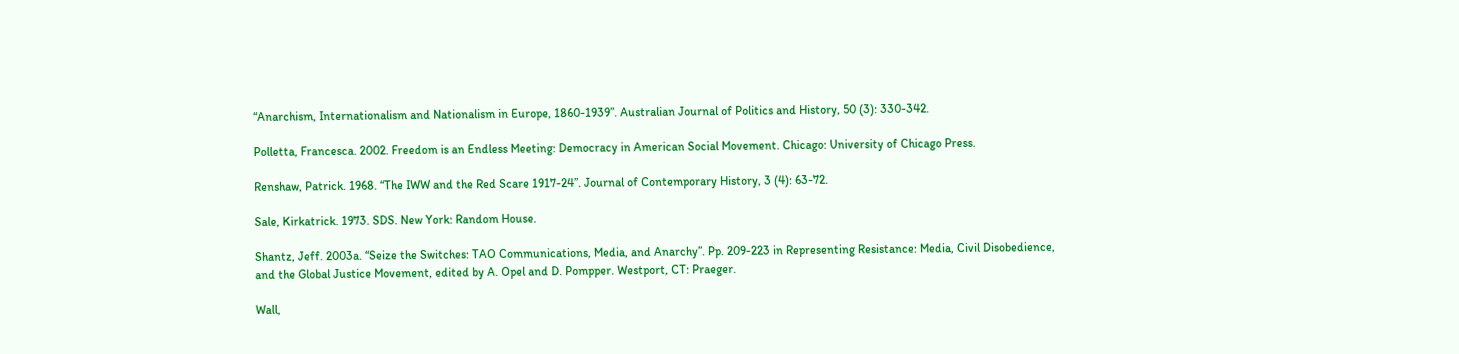“Anarchism, Internationalism and Nationalism in Europe, 1860-1939”. Australian Journal of Politics and History, 50 (3): 330-342.

Polletta, Francesca. 2002. Freedom is an Endless Meeting: Democracy in American Social Movement. Chicago: University of Chicago Press.

Renshaw, Patrick. 1968. “The IWW and the Red Scare 1917-24”. Journal of Contemporary History, 3 (4): 63-72.

Sale, Kirkatrick. 1973. SDS. New York: Random House.

Shantz, Jeff. 2003a. “Seize the Switches: TAO Communications, Media, and Anarchy”. Pp. 209-223 in Representing Resistance: Media, Civil Disobedience, and the Global Justice Movement, edited by A. Opel and D. Pompper. Westport, CT: Praeger.

Wall,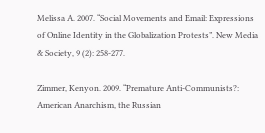Melissa A. 2007. “Social Movements and Email: Expressions of Online Identity in the Globalization Protests”. New Media & Society, 9 (2): 258-277.

Zimmer, Kenyon. 2009. “Premature Anti-Communists?: American Anarchism, the Russian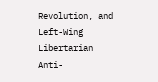Revolution, and Left-Wing Libertarian Anti-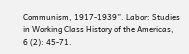Communism, 1917-1939”. Labor: Studies in Working Class History of the Americas, 6 (2): 45-71.